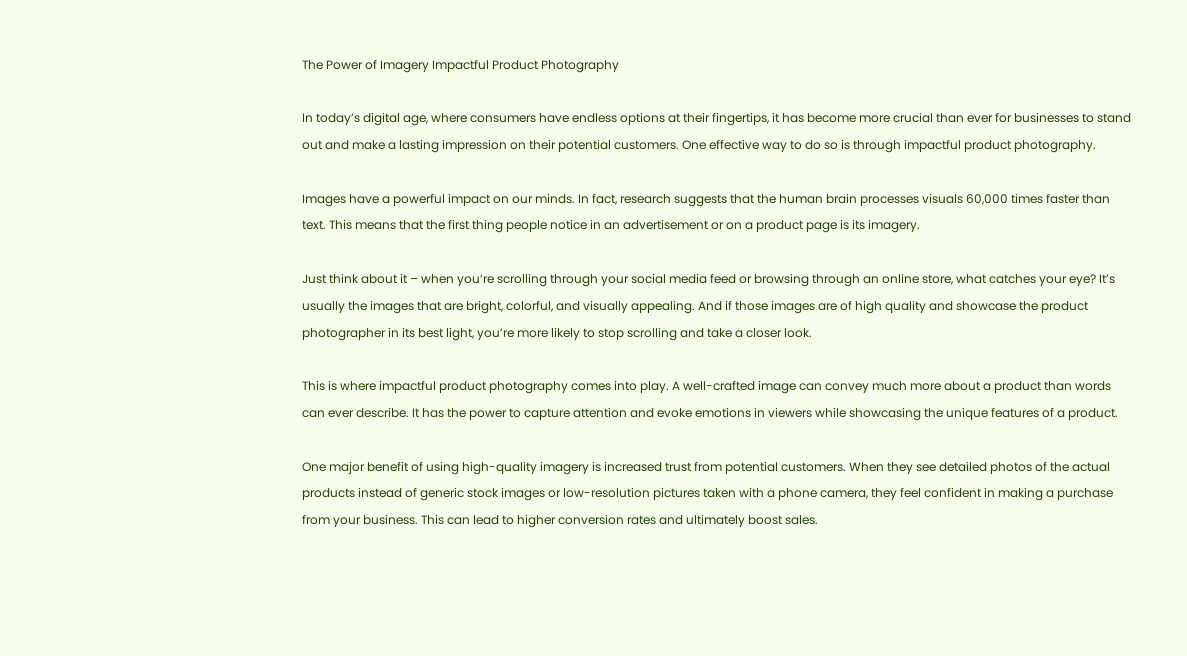The Power of Imagery Impactful Product Photography

In today’s digital age, where consumers have endless options at their fingertips, it has become more crucial than ever for businesses to stand out and make a lasting impression on their potential customers. One effective way to do so is through impactful product photography.

Images have a powerful impact on our minds. In fact, research suggests that the human brain processes visuals 60,000 times faster than text. This means that the first thing people notice in an advertisement or on a product page is its imagery.

Just think about it – when you’re scrolling through your social media feed or browsing through an online store, what catches your eye? It’s usually the images that are bright, colorful, and visually appealing. And if those images are of high quality and showcase the product photographer in its best light, you’re more likely to stop scrolling and take a closer look.

This is where impactful product photography comes into play. A well-crafted image can convey much more about a product than words can ever describe. It has the power to capture attention and evoke emotions in viewers while showcasing the unique features of a product.

One major benefit of using high-quality imagery is increased trust from potential customers. When they see detailed photos of the actual products instead of generic stock images or low-resolution pictures taken with a phone camera, they feel confident in making a purchase from your business. This can lead to higher conversion rates and ultimately boost sales.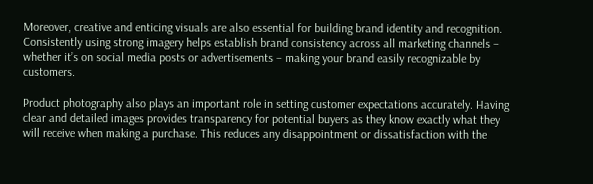Moreover, creative and enticing visuals are also essential for building brand identity and recognition. Consistently using strong imagery helps establish brand consistency across all marketing channels – whether it’s on social media posts or advertisements – making your brand easily recognizable by customers.

Product photography also plays an important role in setting customer expectations accurately. Having clear and detailed images provides transparency for potential buyers as they know exactly what they will receive when making a purchase. This reduces any disappointment or dissatisfaction with the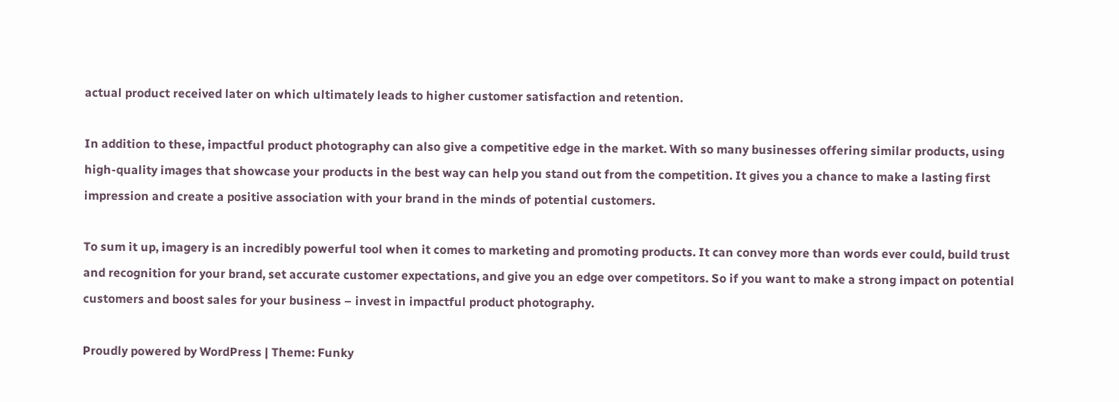actual product received later on which ultimately leads to higher customer satisfaction and retention.

In addition to these, impactful product photography can also give a competitive edge in the market. With so many businesses offering similar products, using high-quality images that showcase your products in the best way can help you stand out from the competition. It gives you a chance to make a lasting first impression and create a positive association with your brand in the minds of potential customers.

To sum it up, imagery is an incredibly powerful tool when it comes to marketing and promoting products. It can convey more than words ever could, build trust and recognition for your brand, set accurate customer expectations, and give you an edge over competitors. So if you want to make a strong impact on potential customers and boost sales for your business – invest in impactful product photography.

Proudly powered by WordPress | Theme: Funky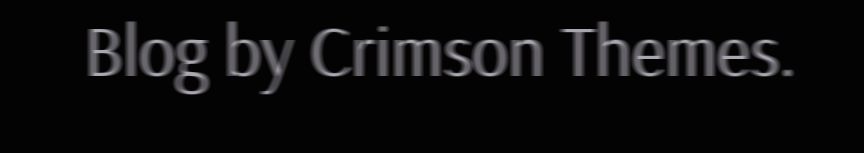Blog by Crimson Themes.